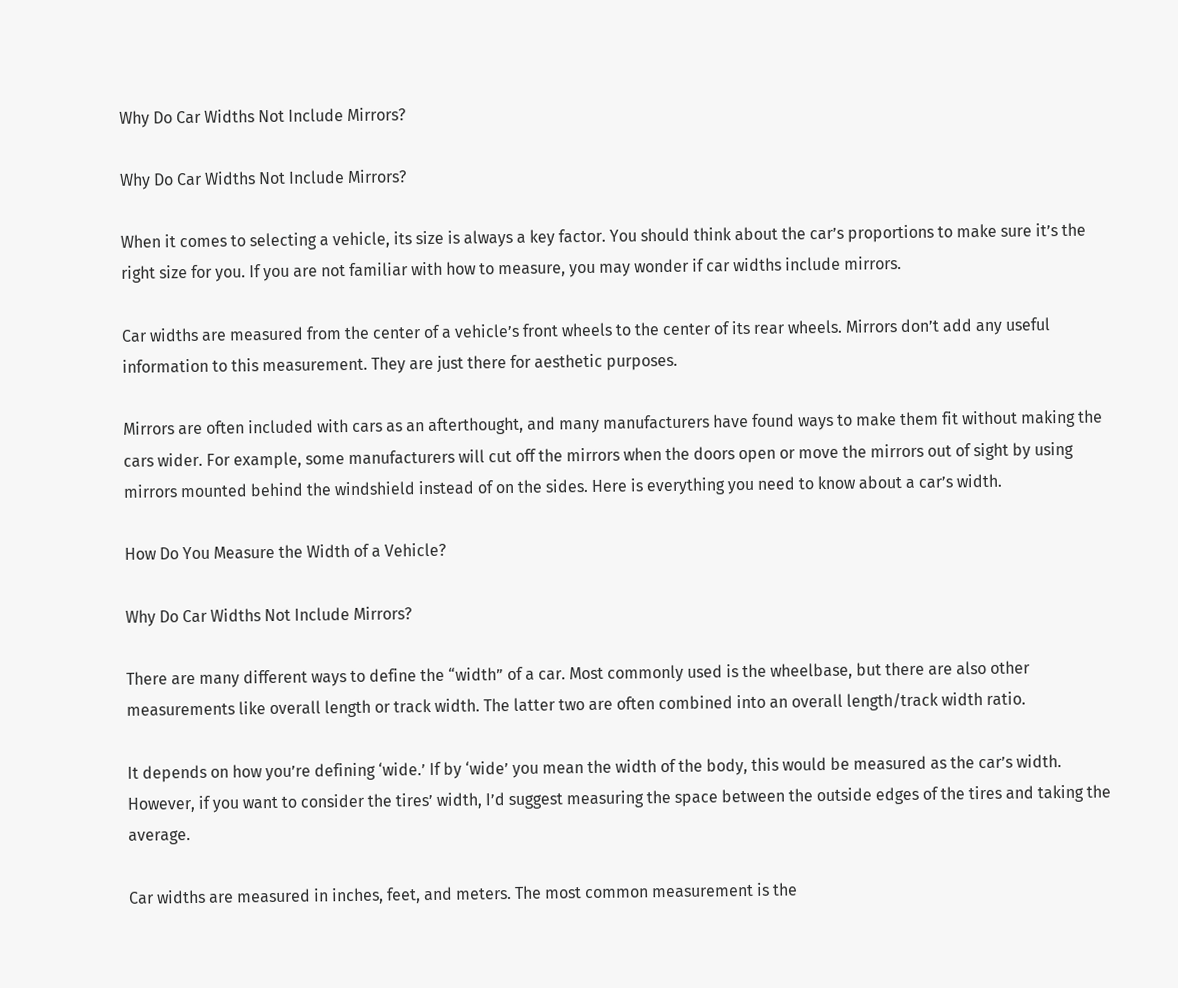Why Do Car Widths Not Include Mirrors?

Why Do Car Widths Not Include Mirrors?

When it comes to selecting a vehicle, its size is always a key factor. You should think about the car’s proportions to make sure it’s the right size for you. If you are not familiar with how to measure, you may wonder if car widths include mirrors.

Car widths are measured from the center of a vehicle’s front wheels to the center of its rear wheels. Mirrors don’t add any useful information to this measurement. They are just there for aesthetic purposes.

Mirrors are often included with cars as an afterthought, and many manufacturers have found ways to make them fit without making the cars wider. For example, some manufacturers will cut off the mirrors when the doors open or move the mirrors out of sight by using mirrors mounted behind the windshield instead of on the sides. Here is everything you need to know about a car’s width.

How Do You Measure the Width of a Vehicle?

Why Do Car Widths Not Include Mirrors?

There are many different ways to define the “width” of a car. Most commonly used is the wheelbase, but there are also other measurements like overall length or track width. The latter two are often combined into an overall length/track width ratio.

It depends on how you’re defining ‘wide.’ If by ‘wide’ you mean the width of the body, this would be measured as the car’s width. However, if you want to consider the tires’ width, I’d suggest measuring the space between the outside edges of the tires and taking the average.

Car widths are measured in inches, feet, and meters. The most common measurement is the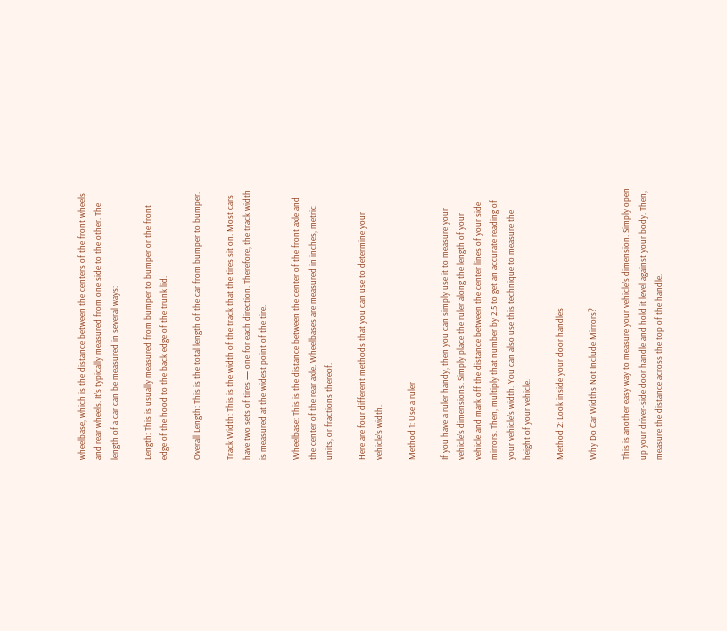wheelbase, which is the distance between the centers of the front wheels and rear wheels. It’s typically measured from one side to the other. The length of a car can be measured in several ways:

Length: This is usually measured from bumper to bumper or the front edge of the hood to the back edge of the trunk lid.

Overall Length: This is the total length of the car from bumper to bumper.

Track Width: This is the width of the track that the tires sit on. Most cars have two sets of tires — one for each direction. Therefore, the track width is measured at the widest point of the tire.

Wheelbase: This is the distance between the center of the front axle and the center of the rear axle. Wheelbases are measured in inches, metric units, or fractions thereof.

Here are four different methods that you can use to determine your vehicle’s width.

Method 1: Use a ruler

If you have a ruler handy, then you can simply use it to measure your vehicle’s dimensions. Simply place the ruler along the length of your vehicle and mark off the distance between the center lines of your side mirrors. Then, multiply that number by 2.5 to get an accurate reading of your vehicle’s width. You can also use this technique to measure the height of your vehicle.

Method 2: Look inside your door handles

Why Do Car Widths Not Include Mirrors?

This is another easy way to measure your vehicle’s dimension. Simply open up your driver-side door handle and hold it level against your body. Then, measure the distance across the top of the handle.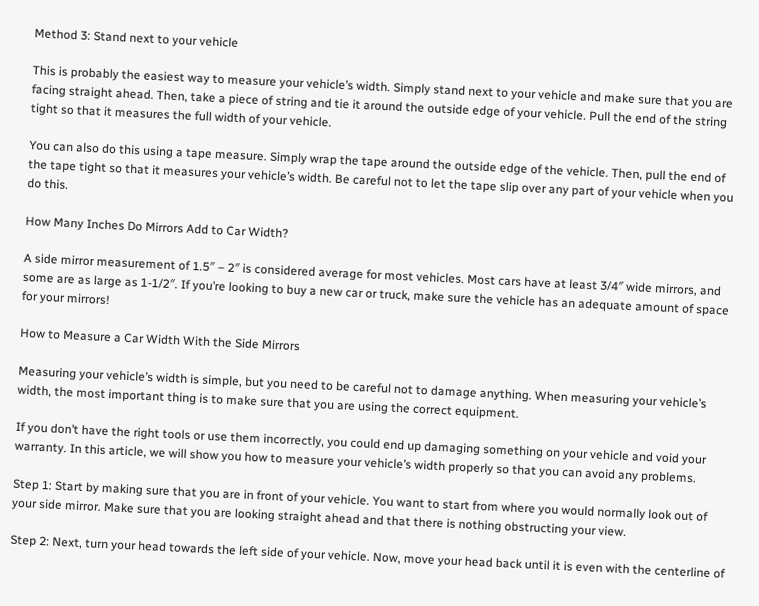Method 3: Stand next to your vehicle

This is probably the easiest way to measure your vehicle’s width. Simply stand next to your vehicle and make sure that you are facing straight ahead. Then, take a piece of string and tie it around the outside edge of your vehicle. Pull the end of the string tight so that it measures the full width of your vehicle.

You can also do this using a tape measure. Simply wrap the tape around the outside edge of the vehicle. Then, pull the end of the tape tight so that it measures your vehicle’s width. Be careful not to let the tape slip over any part of your vehicle when you do this.

How Many Inches Do Mirrors Add to Car Width?

A side mirror measurement of 1.5″ – 2″ is considered average for most vehicles. Most cars have at least 3/4″ wide mirrors, and some are as large as 1-1/2″. If you’re looking to buy a new car or truck, make sure the vehicle has an adequate amount of space for your mirrors!

How to Measure a Car Width With the Side Mirrors

Measuring your vehicle’s width is simple, but you need to be careful not to damage anything. When measuring your vehicle’s width, the most important thing is to make sure that you are using the correct equipment.

If you don’t have the right tools or use them incorrectly, you could end up damaging something on your vehicle and void your warranty. In this article, we will show you how to measure your vehicle’s width properly so that you can avoid any problems.

Step 1: Start by making sure that you are in front of your vehicle. You want to start from where you would normally look out of your side mirror. Make sure that you are looking straight ahead and that there is nothing obstructing your view.

Step 2: Next, turn your head towards the left side of your vehicle. Now, move your head back until it is even with the centerline of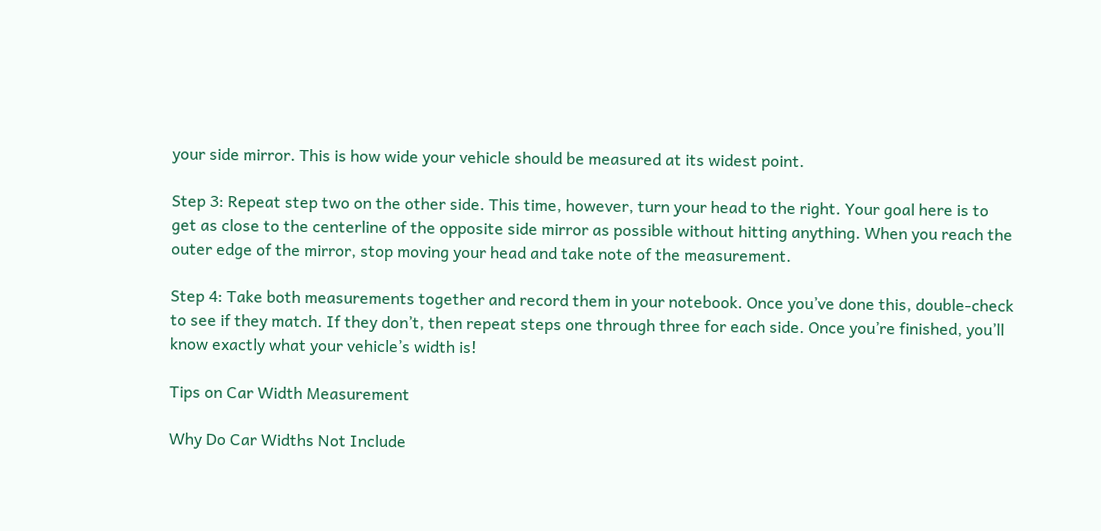your side mirror. This is how wide your vehicle should be measured at its widest point.

Step 3: Repeat step two on the other side. This time, however, turn your head to the right. Your goal here is to get as close to the centerline of the opposite side mirror as possible without hitting anything. When you reach the outer edge of the mirror, stop moving your head and take note of the measurement.

Step 4: Take both measurements together and record them in your notebook. Once you’ve done this, double-check to see if they match. If they don’t, then repeat steps one through three for each side. Once you’re finished, you’ll know exactly what your vehicle’s width is!

Tips on Car Width Measurement

Why Do Car Widths Not Include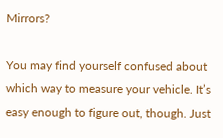Mirrors?

You may find yourself confused about which way to measure your vehicle. It’s easy enough to figure out, though. Just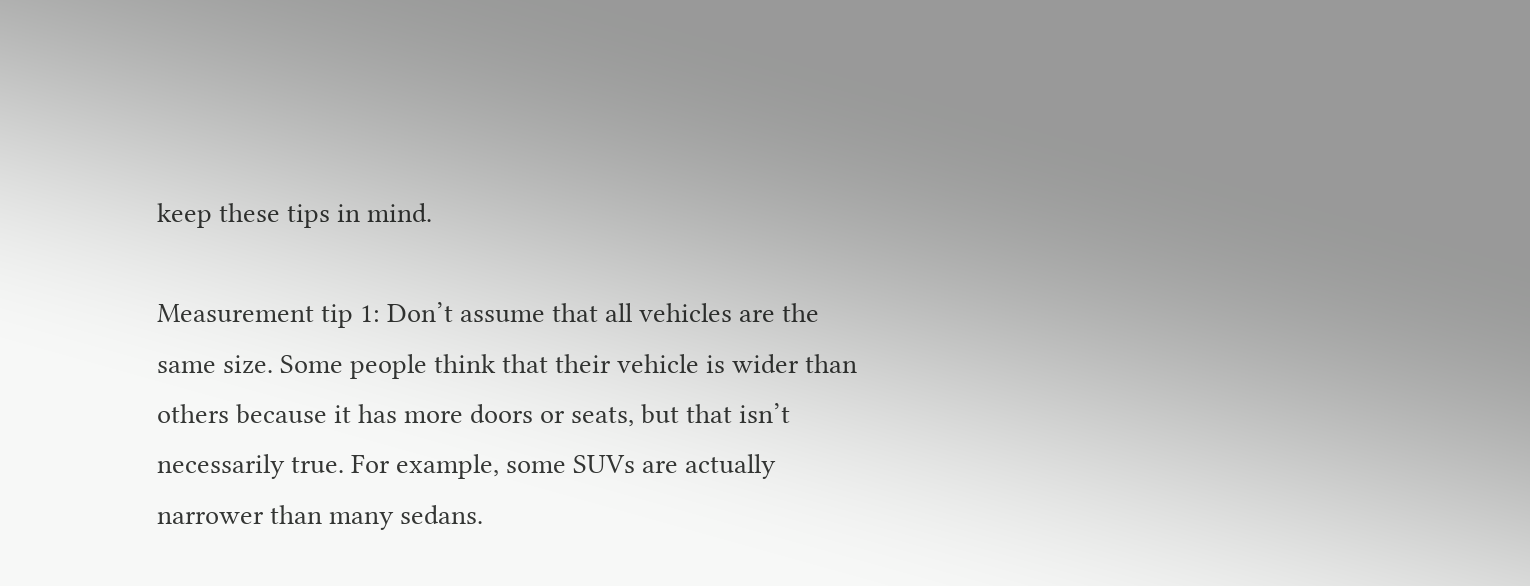keep these tips in mind.

Measurement tip 1: Don’t assume that all vehicles are the same size. Some people think that their vehicle is wider than others because it has more doors or seats, but that isn’t necessarily true. For example, some SUVs are actually narrower than many sedans.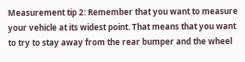Measurement tip 2: Remember that you want to measure your vehicle at its widest point. That means that you want to try to stay away from the rear bumper and the wheel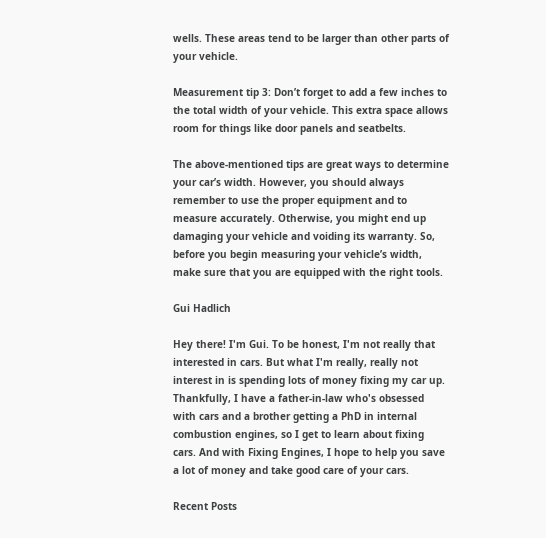wells. These areas tend to be larger than other parts of your vehicle.

Measurement tip 3: Don’t forget to add a few inches to the total width of your vehicle. This extra space allows room for things like door panels and seatbelts.

The above-mentioned tips are great ways to determine your car’s width. However, you should always remember to use the proper equipment and to measure accurately. Otherwise, you might end up damaging your vehicle and voiding its warranty. So, before you begin measuring your vehicle’s width, make sure that you are equipped with the right tools.

Gui Hadlich

Hey there! I'm Gui. To be honest, I'm not really that interested in cars. But what I'm really, really not interest in is spending lots of money fixing my car up. Thankfully, I have a father-in-law who's obsessed with cars and a brother getting a PhD in internal combustion engines, so I get to learn about fixing cars. And with Fixing Engines, I hope to help you save a lot of money and take good care of your cars.

Recent Posts